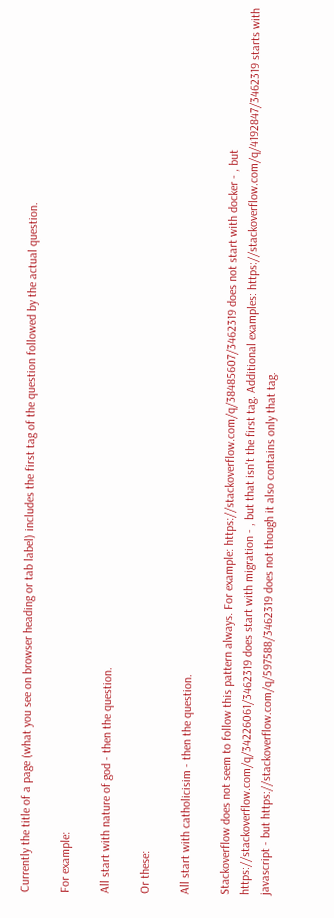Currently the title of a page (what you see on browser heading or tab label) includes the first tag of the question followed by the actual question.

For example:

All start with nature of god - then the question.

Or these:

All start with catholicisim - then the question.

Stackoverflow does not seem to follow this pattern always. For example: https://stackoverflow.com/q/38485607/3462319 does not start with docker - , but https://stackoverflow.com/q/34226061/3462319 does start with migration - , but that isn't the first tag. Additional examples: https://stackoverflow.com/q/4192847/3462319 starts with javascript - but https://stackoverflow.com/q/597588/3462319 does not though it also contains only that tag.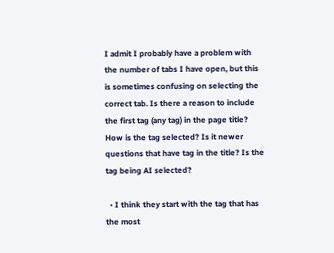I admit I probably have a problem with the number of tabs I have open, but this is sometimes confusing on selecting the correct tab. Is there a reason to include the first tag (any tag) in the page title? How is the tag selected? Is it newer questions that have tag in the title? Is the tag being AI selected?

  • I think they start with the tag that has the most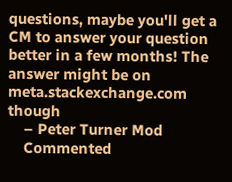questions, maybe you'll get a CM to answer your question better in a few months! The answer might be on meta.stackexchange.com though
    – Peter Turner Mod
    Commented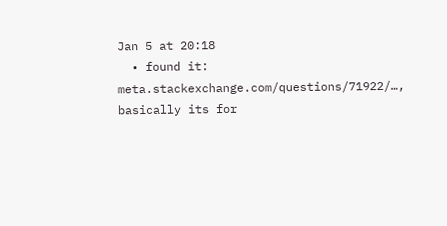Jan 5 at 20:18
  • found it: meta.stackexchange.com/questions/71922/…, basically its for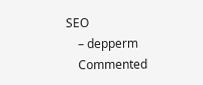SEO
    – depperm
    Commented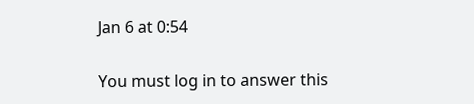Jan 6 at 0:54


You must log in to answer this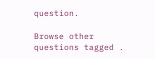question.

Browse other questions tagged .